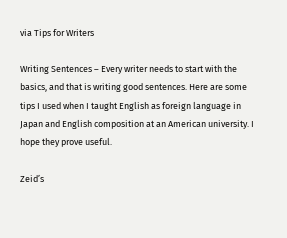via Tips for Writers

Writing Sentences – Every writer needs to start with the basics, and that is writing good sentences. Here are some tips I used when I taught English as foreign language in Japan and English composition at an American university. I hope they prove useful.

Zeid’s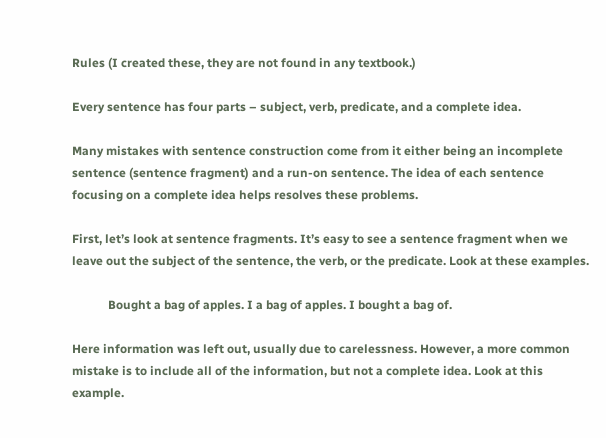Rules (I created these, they are not found in any textbook.)

Every sentence has four parts – subject, verb, predicate, and a complete idea.

Many mistakes with sentence construction come from it either being an incomplete sentence (sentence fragment) and a run-on sentence. The idea of each sentence focusing on a complete idea helps resolves these problems.

First, let’s look at sentence fragments. It’s easy to see a sentence fragment when we leave out the subject of the sentence, the verb, or the predicate. Look at these examples.

            Bought a bag of apples. I a bag of apples. I bought a bag of.

Here information was left out, usually due to carelessness. However, a more common mistake is to include all of the information, but not a complete idea. Look at this example.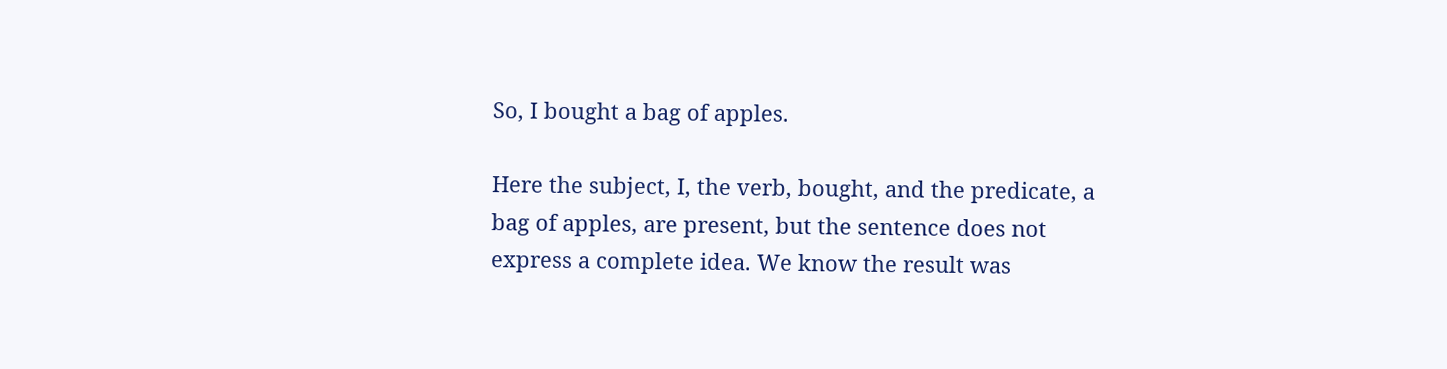So, I bought a bag of apples.

Here the subject, I, the verb, bought, and the predicate, a bag of apples, are present, but the sentence does not express a complete idea. We know the result was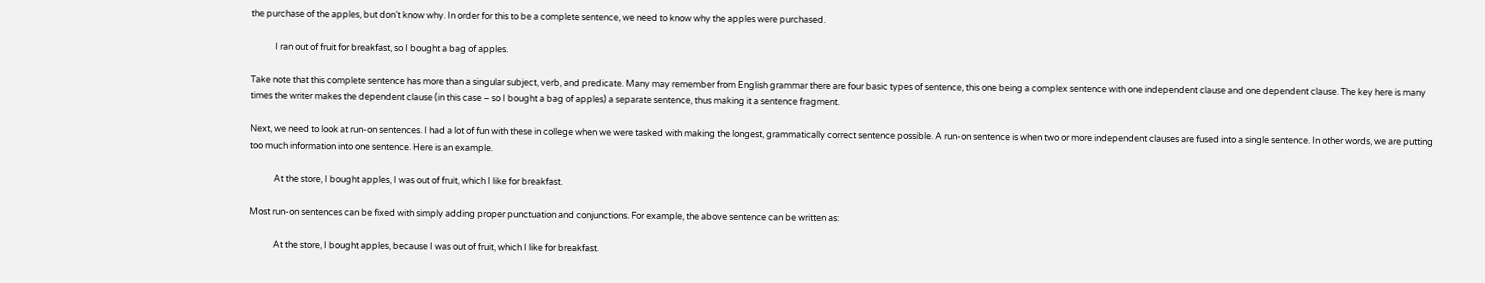the purchase of the apples, but don’t know why. In order for this to be a complete sentence, we need to know why the apples were purchased.

            I ran out of fruit for breakfast, so I bought a bag of apples.

Take note that this complete sentence has more than a singular subject, verb, and predicate. Many may remember from English grammar there are four basic types of sentence, this one being a complex sentence with one independent clause and one dependent clause. The key here is many times the writer makes the dependent clause (in this case – so I bought a bag of apples) a separate sentence, thus making it a sentence fragment.

Next, we need to look at run-on sentences. I had a lot of fun with these in college when we were tasked with making the longest, grammatically correct sentence possible. A run-on sentence is when two or more independent clauses are fused into a single sentence. In other words, we are putting too much information into one sentence. Here is an example.

            At the store, I bought apples, I was out of fruit, which I like for breakfast.

Most run-on sentences can be fixed with simply adding proper punctuation and conjunctions. For example, the above sentence can be written as:

            At the store, I bought apples, because I was out of fruit, which I like for breakfast.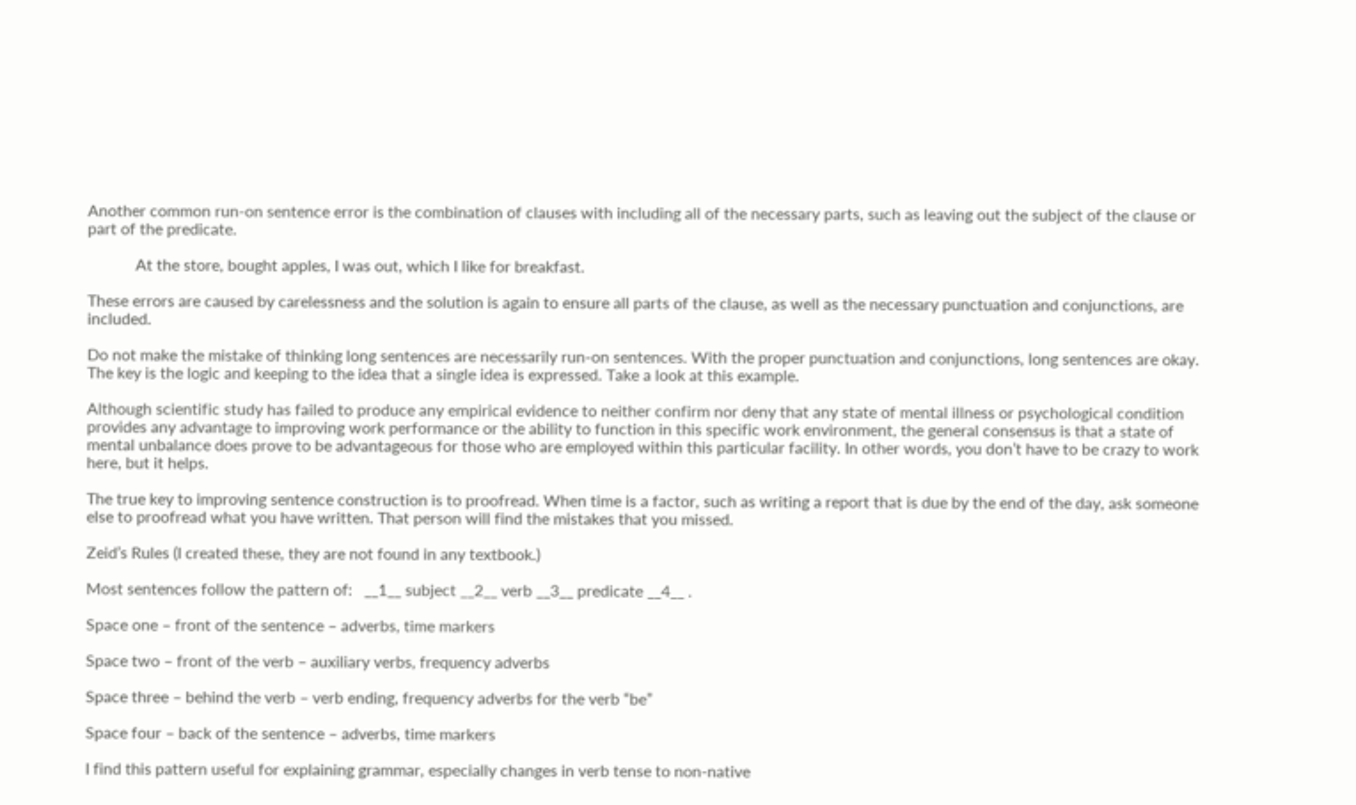Another common run-on sentence error is the combination of clauses with including all of the necessary parts, such as leaving out the subject of the clause or part of the predicate.

            At the store, bought apples, I was out, which I like for breakfast.

These errors are caused by carelessness and the solution is again to ensure all parts of the clause, as well as the necessary punctuation and conjunctions, are included.

Do not make the mistake of thinking long sentences are necessarily run-on sentences. With the proper punctuation and conjunctions, long sentences are okay. The key is the logic and keeping to the idea that a single idea is expressed. Take a look at this example.

Although scientific study has failed to produce any empirical evidence to neither confirm nor deny that any state of mental illness or psychological condition provides any advantage to improving work performance or the ability to function in this specific work environment, the general consensus is that a state of mental unbalance does prove to be advantageous for those who are employed within this particular facility. In other words, you don’t have to be crazy to work here, but it helps.

The true key to improving sentence construction is to proofread. When time is a factor, such as writing a report that is due by the end of the day, ask someone else to proofread what you have written. That person will find the mistakes that you missed.

Zeid’s Rules (I created these, they are not found in any textbook.)

Most sentences follow the pattern of:   __1__ subject __2__ verb __3__ predicate __4__ .

Space one – front of the sentence – adverbs, time markers

Space two – front of the verb – auxiliary verbs, frequency adverbs

Space three – behind the verb – verb ending, frequency adverbs for the verb “be”

Space four – back of the sentence – adverbs, time markers

I find this pattern useful for explaining grammar, especially changes in verb tense to non-native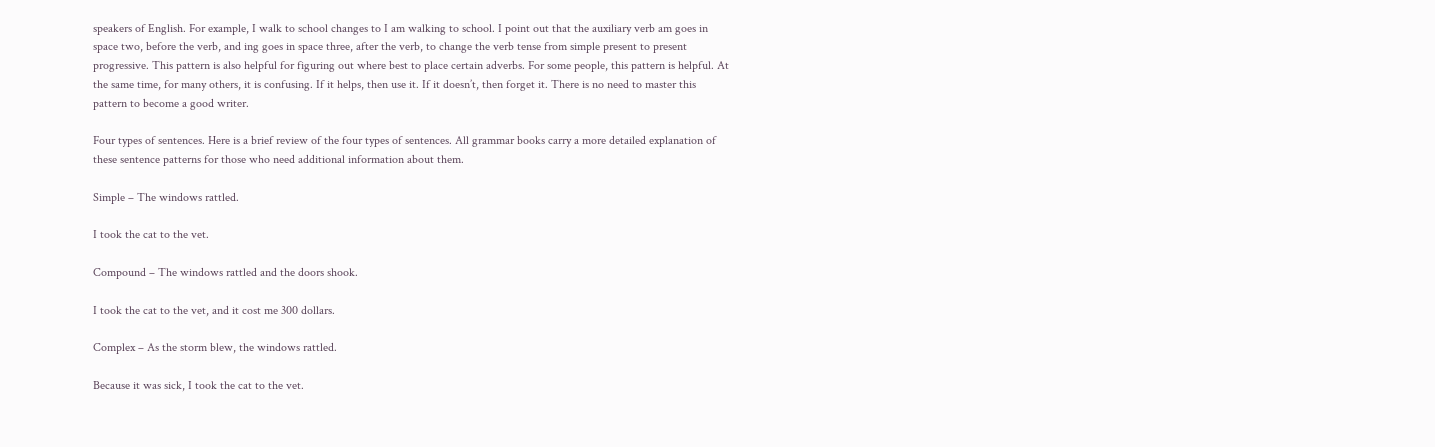speakers of English. For example, I walk to school changes to I am walking to school. I point out that the auxiliary verb am goes in space two, before the verb, and ing goes in space three, after the verb, to change the verb tense from simple present to present progressive. This pattern is also helpful for figuring out where best to place certain adverbs. For some people, this pattern is helpful. At the same time, for many others, it is confusing. If it helps, then use it. If it doesn’t, then forget it. There is no need to master this pattern to become a good writer.

Four types of sentences. Here is a brief review of the four types of sentences. All grammar books carry a more detailed explanation of these sentence patterns for those who need additional information about them.

Simple – The windows rattled.

I took the cat to the vet.

Compound – The windows rattled and the doors shook.

I took the cat to the vet, and it cost me 300 dollars.

Complex – As the storm blew, the windows rattled.

Because it was sick, I took the cat to the vet.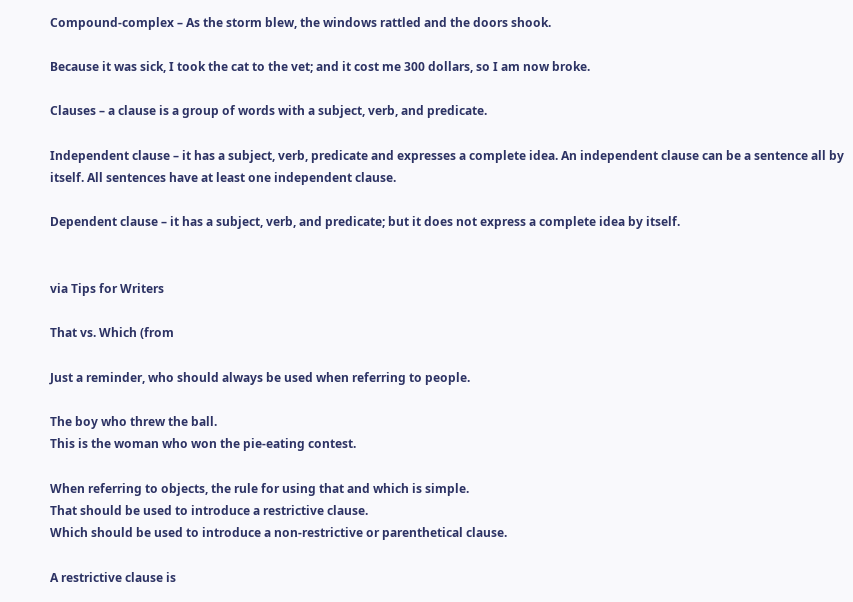Compound-complex – As the storm blew, the windows rattled and the doors shook.

Because it was sick, I took the cat to the vet; and it cost me 300 dollars, so I am now broke.

Clauses – a clause is a group of words with a subject, verb, and predicate.

Independent clause – it has a subject, verb, predicate and expresses a complete idea. An independent clause can be a sentence all by itself. All sentences have at least one independent clause.

Dependent clause – it has a subject, verb, and predicate; but it does not express a complete idea by itself.


via Tips for Writers

That vs. Which (from

Just a reminder, who should always be used when referring to people.

The boy who threw the ball.
This is the woman who won the pie-eating contest.

When referring to objects, the rule for using that and which is simple.
That should be used to introduce a restrictive clause.
Which should be used to introduce a non-restrictive or parenthetical clause.

A restrictive clause is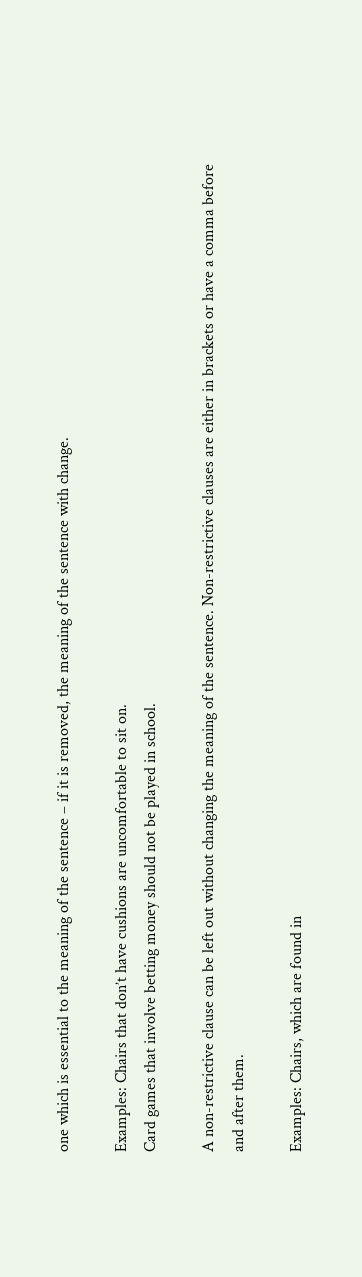one which is essential to the meaning of the sentence – if it is removed, the meaning of the sentence with change.

Examples: Chairs that don’t have cushions are uncomfortable to sit on.
Card games that involve betting money should not be played in school.

A non-restrictive clause can be left out without changing the meaning of the sentence. Non-restrictive clauses are either in brackets or have a comma before and after them.

Examples: Chairs, which are found in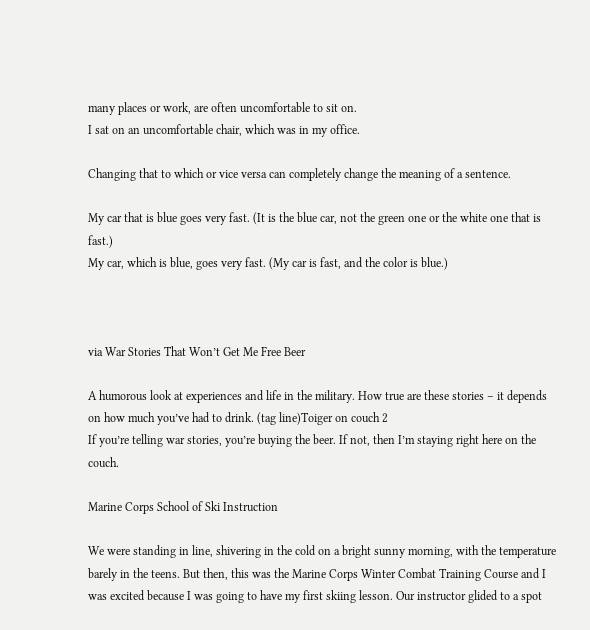many places or work, are often uncomfortable to sit on.
I sat on an uncomfortable chair, which was in my office.

Changing that to which or vice versa can completely change the meaning of a sentence.

My car that is blue goes very fast. (It is the blue car, not the green one or the white one that is fast.)
My car, which is blue, goes very fast. (My car is fast, and the color is blue.)



via War Stories That Won’t Get Me Free Beer

A humorous look at experiences and life in the military. How true are these stories – it depends on how much you’ve had to drink. (tag line)Toiger on couch 2
If you’re telling war stories, you’re buying the beer. If not, then I’m staying right here on the couch.

Marine Corps School of Ski Instruction

We were standing in line, shivering in the cold on a bright sunny morning, with the temperature barely in the teens. But then, this was the Marine Corps Winter Combat Training Course and I was excited because I was going to have my first skiing lesson. Our instructor glided to a spot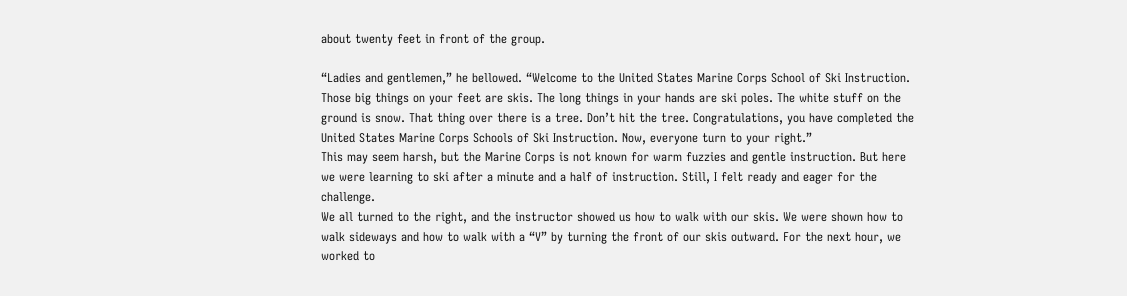about twenty feet in front of the group.

“Ladies and gentlemen,” he bellowed. “Welcome to the United States Marine Corps School of Ski Instruction. Those big things on your feet are skis. The long things in your hands are ski poles. The white stuff on the ground is snow. That thing over there is a tree. Don’t hit the tree. Congratulations, you have completed the United States Marine Corps Schools of Ski Instruction. Now, everyone turn to your right.”
This may seem harsh, but the Marine Corps is not known for warm fuzzies and gentle instruction. But here we were learning to ski after a minute and a half of instruction. Still, I felt ready and eager for the challenge.
We all turned to the right, and the instructor showed us how to walk with our skis. We were shown how to walk sideways and how to walk with a “V” by turning the front of our skis outward. For the next hour, we worked to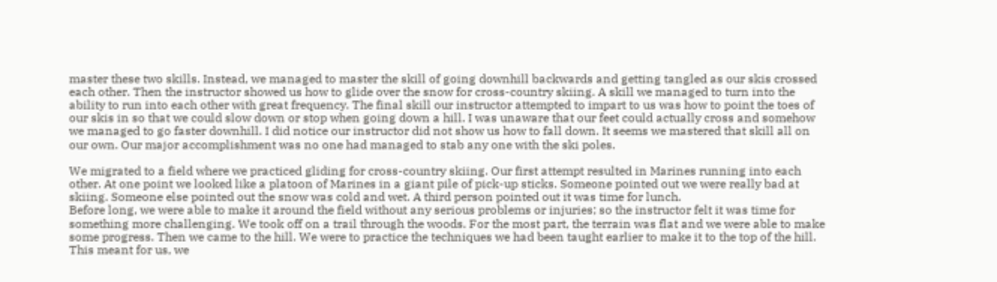master these two skills. Instead, we managed to master the skill of going downhill backwards and getting tangled as our skis crossed each other. Then the instructor showed us how to glide over the snow for cross-country skiing. A skill we managed to turn into the ability to run into each other with great frequency. The final skill our instructor attempted to impart to us was how to point the toes of our skis in so that we could slow down or stop when going down a hill. I was unaware that our feet could actually cross and somehow we managed to go faster downhill. I did notice our instructor did not show us how to fall down. It seems we mastered that skill all on our own. Our major accomplishment was no one had managed to stab any one with the ski poles.

We migrated to a field where we practiced gliding for cross-country skiing. Our first attempt resulted in Marines running into each other. At one point we looked like a platoon of Marines in a giant pile of pick-up sticks. Someone pointed out we were really bad at skiing. Someone else pointed out the snow was cold and wet. A third person pointed out it was time for lunch.
Before long, we were able to make it around the field without any serious problems or injuries; so the instructor felt it was time for something more challenging. We took off on a trail through the woods. For the most part, the terrain was flat and we were able to make some progress. Then we came to the hill. We were to practice the techniques we had been taught earlier to make it to the top of the hill. This meant for us, we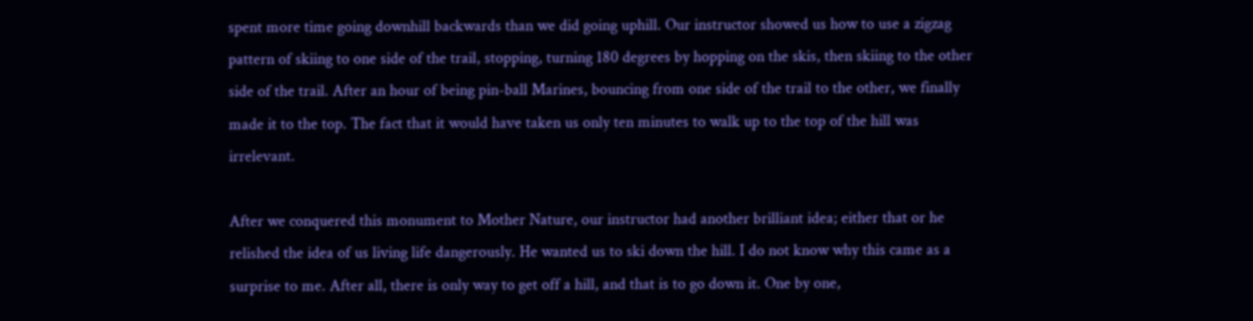spent more time going downhill backwards than we did going uphill. Our instructor showed us how to use a zigzag pattern of skiing to one side of the trail, stopping, turning 180 degrees by hopping on the skis, then skiing to the other side of the trail. After an hour of being pin-ball Marines, bouncing from one side of the trail to the other, we finally made it to the top. The fact that it would have taken us only ten minutes to walk up to the top of the hill was irrelevant.

After we conquered this monument to Mother Nature, our instructor had another brilliant idea; either that or he relished the idea of us living life dangerously. He wanted us to ski down the hill. I do not know why this came as a surprise to me. After all, there is only way to get off a hill, and that is to go down it. One by one,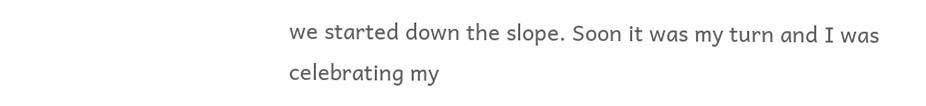we started down the slope. Soon it was my turn and I was celebrating my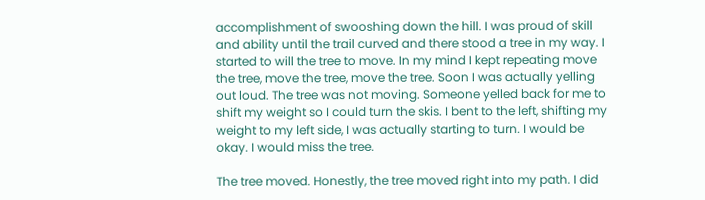accomplishment of swooshing down the hill. I was proud of skill and ability until the trail curved and there stood a tree in my way. I started to will the tree to move. In my mind I kept repeating move the tree, move the tree, move the tree. Soon I was actually yelling out loud. The tree was not moving. Someone yelled back for me to shift my weight so I could turn the skis. I bent to the left, shifting my weight to my left side, I was actually starting to turn. I would be okay. I would miss the tree.

The tree moved. Honestly, the tree moved right into my path. I did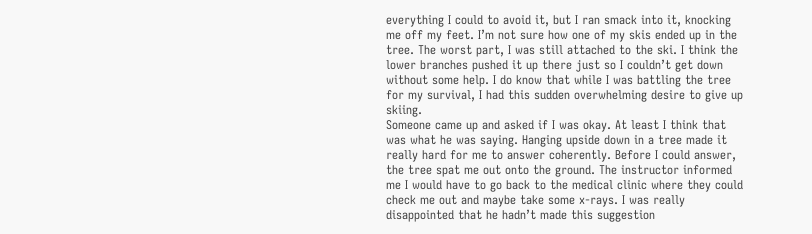everything I could to avoid it, but I ran smack into it, knocking me off my feet. I’m not sure how one of my skis ended up in the tree. The worst part, I was still attached to the ski. I think the lower branches pushed it up there just so I couldn’t get down without some help. I do know that while I was battling the tree for my survival, I had this sudden overwhelming desire to give up skiing.
Someone came up and asked if I was okay. At least I think that was what he was saying. Hanging upside down in a tree made it really hard for me to answer coherently. Before I could answer, the tree spat me out onto the ground. The instructor informed me I would have to go back to the medical clinic where they could check me out and maybe take some x-rays. I was really disappointed that he hadn’t made this suggestion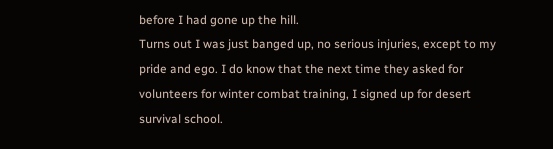before I had gone up the hill.
Turns out I was just banged up, no serious injuries, except to my pride and ego. I do know that the next time they asked for volunteers for winter combat training, I signed up for desert survival school.